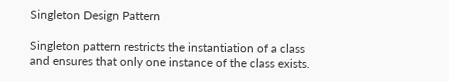Singleton Design Pattern

Singleton pattern restricts the instantiation of a class and ensures that only one instance of the class exists.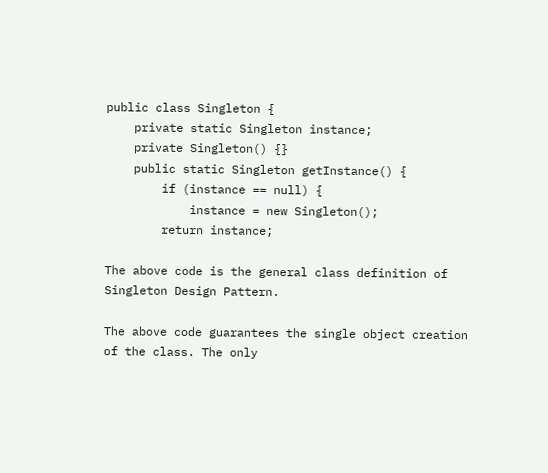public class Singleton {
    private static Singleton instance;
    private Singleton() {}
    public static Singleton getInstance() {
        if (instance == null) {
            instance = new Singleton();
        return instance;

The above code is the general class definition of Singleton Design Pattern.

The above code guarantees the single object creation of the class. The only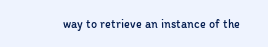way to retrieve an instance of the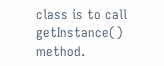class is to call getInstance() method.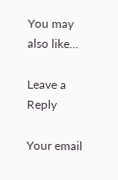You may also like...

Leave a Reply

Your email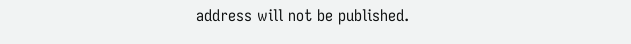address will not be published.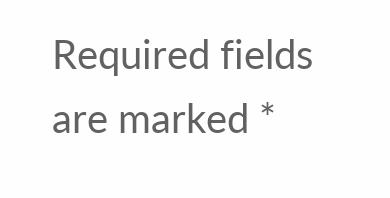Required fields are marked *